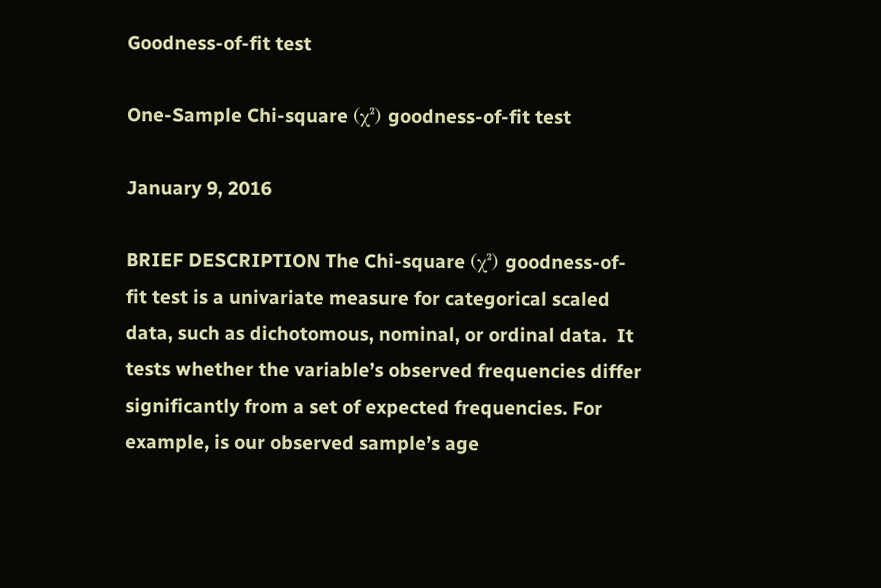Goodness-of-fit test

One-Sample Chi-square (χ²) goodness-of-fit test

January 9, 2016

BRIEF DESCRIPTION The Chi-square (χ²) goodness-of-fit test is a univariate measure for categorical scaled data, such as dichotomous, nominal, or ordinal data.  It tests whether the variable’s observed frequencies differ significantly from a set of expected frequencies. For example, is our observed sample’s age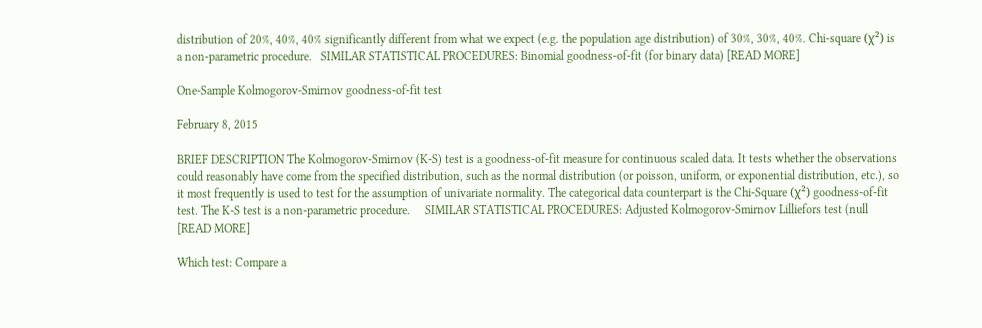distribution of 20%, 40%, 40% significantly different from what we expect (e.g. the population age distribution) of 30%, 30%, 40%. Chi-square (χ²) is a non-parametric procedure.   SIMILAR STATISTICAL PROCEDURES: Binomial goodness-of-fit (for binary data) [READ MORE]

One-Sample Kolmogorov-Smirnov goodness-of-fit test

February 8, 2015

BRIEF DESCRIPTION The Kolmogorov-Smirnov (K-S) test is a goodness-of-fit measure for continuous scaled data. It tests whether the observations could reasonably have come from the specified distribution, such as the normal distribution (or poisson, uniform, or exponential distribution, etc.), so it most frequently is used to test for the assumption of univariate normality. The categorical data counterpart is the Chi-Square (χ²) goodness-of-fit test. The K-S test is a non-parametric procedure.     SIMILAR STATISTICAL PROCEDURES: Adjusted Kolmogorov-Smirnov Lilliefors test (null [READ MORE]

Which test: Compare a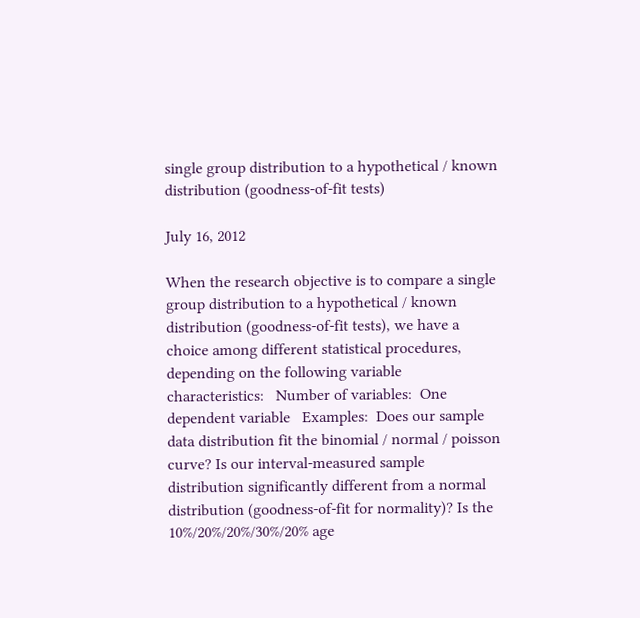single group distribution to a hypothetical / known distribution (goodness-of-fit tests)

July 16, 2012

When the research objective is to compare a single group distribution to a hypothetical / known distribution (goodness-of-fit tests), we have a choice among different statistical procedures, depending on the following variable characteristics:   Number of variables:  One dependent variable   Examples:  Does our sample data distribution fit the binomial / normal / poisson curve? Is our interval-measured sample distribution significantly different from a normal distribution (goodness-of-fit for normality)? Is the 10%/20%/20%/30%/20% age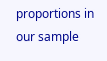proportions in our sample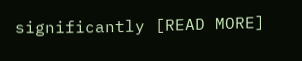significantly [READ MORE]